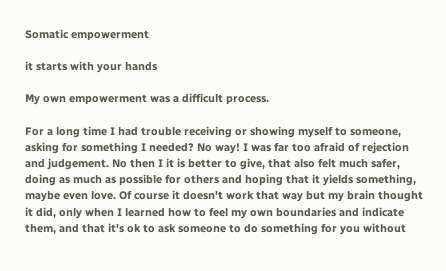Somatic empowerment

it starts with your hands

My own empowerment was a difficult process.

For a long time I had trouble receiving or showing myself to someone, asking for something I needed? No way! I was far too afraid of rejection and judgement. No then I it is better to give, that also felt much safer, doing as much as possible for others and hoping that it yields something, maybe even love. Of course it doesn't work that way but my brain thought it did, only when I learned how to feel my own boundaries and indicate them, and that it's ok to ask someone to do something for you without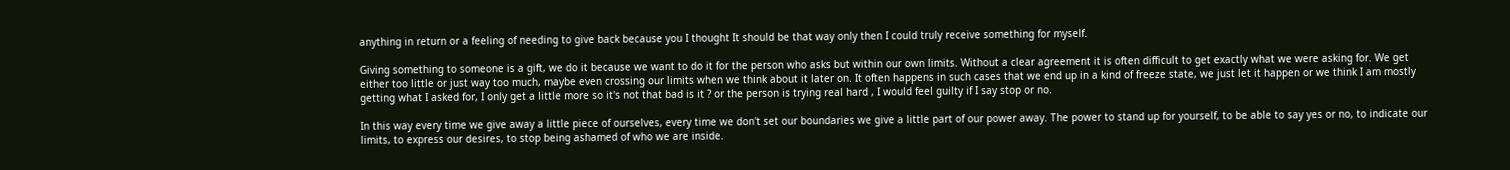anything in return or a feeling of needing to give back because you I thought It should be that way only then I could truly receive something for myself.

Giving something to someone is a gift, we do it because we want to do it for the person who asks but within our own limits. Without a clear agreement it is often difficult to get exactly what we were asking for. We get either too little or just way too much, maybe even crossing our limits when we think about it later on. It often happens in such cases that we end up in a kind of freeze state, we just let it happen or we think I am mostly getting what I asked for, I only get a little more so it's not that bad is it ? or the person is trying real hard , I would feel guilty if I say stop or no.

In this way every time we give away a little piece of ourselves, every time we don't set our boundaries we give a little part of our power away. The power to stand up for yourself, to be able to say yes or no, to indicate our limits, to express our desires, to stop being ashamed of who we are inside.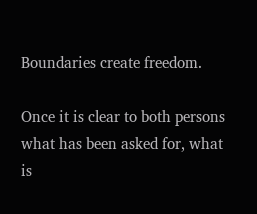Boundaries create freedom.

Once it is clear to both persons what has been asked for, what is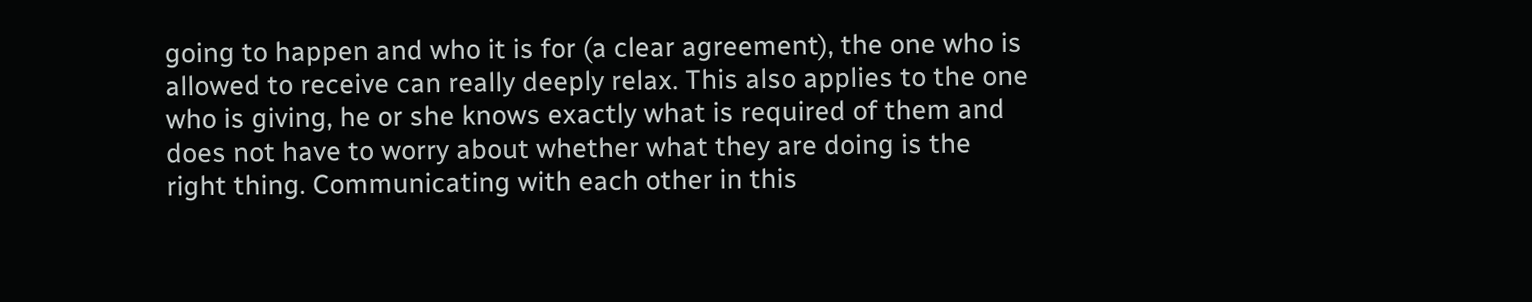going to happen and who it is for (a clear agreement), the one who is allowed to receive can really deeply relax. This also applies to the one who is giving, he or she knows exactly what is required of them and does not have to worry about whether what they are doing is the right thing. Communicating with each other in this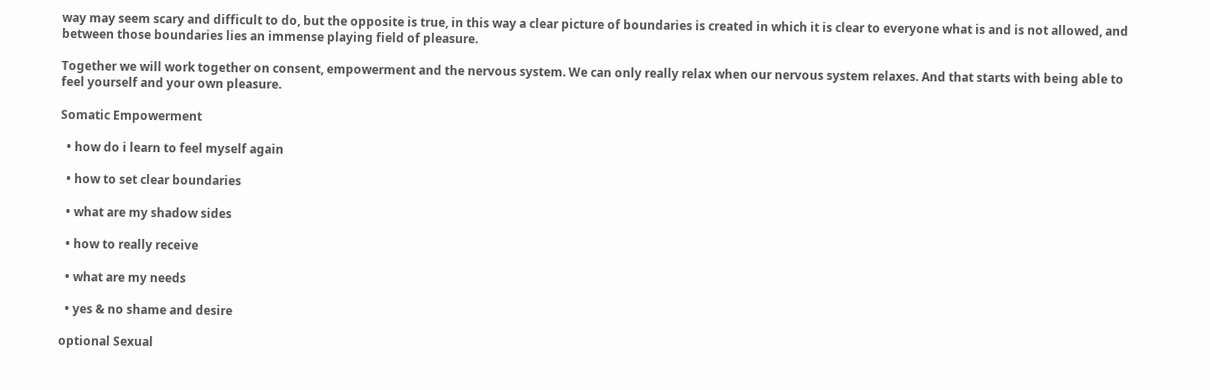way may seem scary and difficult to do, but the opposite is true, in this way a clear picture of boundaries is created in which it is clear to everyone what is and is not allowed, and between those boundaries lies an immense playing field of pleasure.

Together we will work together on consent, empowerment and the nervous system. We can only really relax when our nervous system relaxes. And that starts with being able to feel yourself and your own pleasure.

Somatic Empowerment

  • how do i learn to feel myself again

  • how to set clear boundaries

  • what are my shadow sides

  • how to really receive

  • what are my needs

  • yes & no shame and desire

optional Sexual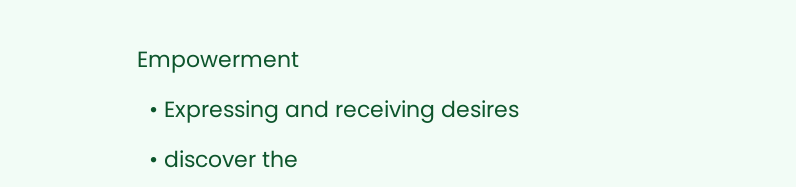Empowerment

  • Expressing and receiving desires

  • discover the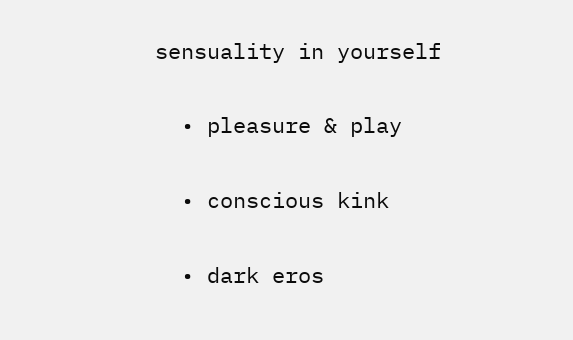sensuality in yourself

  • pleasure & play

  • conscious kink

  • dark eros